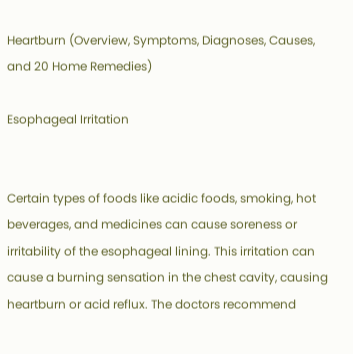Heartburn (Overview, Symptoms, Diagnoses, Causes, and 20 Home Remedies)

Esophageal Irritation


Certain types of foods like acidic foods, smoking, hot beverages, and medicines can cause soreness or irritability of the esophageal lining. This irritation can cause a burning sensation in the chest cavity, causing heartburn or acid reflux. The doctors recommend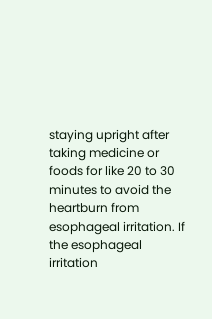staying upright after taking medicine or foods for like 20 to 30 minutes to avoid the heartburn from esophageal irritation. If the esophageal irritation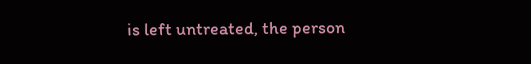is left untreated, the person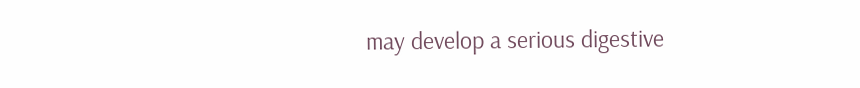may develop a serious digestive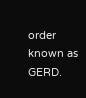order known as GERD.